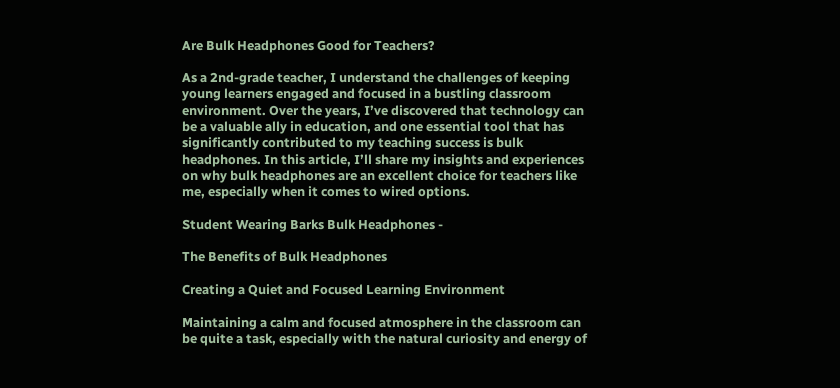Are Bulk Headphones Good for Teachers?

As a 2nd-grade teacher, I understand the challenges of keeping young learners engaged and focused in a bustling classroom environment. Over the years, I’ve discovered that technology can be a valuable ally in education, and one essential tool that has significantly contributed to my teaching success is bulk headphones. In this article, I’ll share my insights and experiences on why bulk headphones are an excellent choice for teachers like me, especially when it comes to wired options.

Student Wearing Barks Bulk Headphones -

The Benefits of Bulk Headphones

Creating a Quiet and Focused Learning Environment

Maintaining a calm and focused atmosphere in the classroom can be quite a task, especially with the natural curiosity and energy of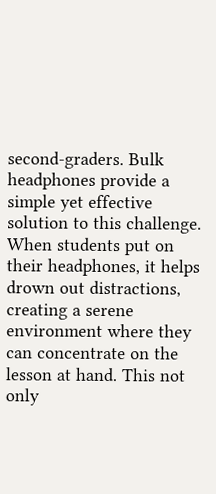second-graders. Bulk headphones provide a simple yet effective solution to this challenge. When students put on their headphones, it helps drown out distractions, creating a serene environment where they can concentrate on the lesson at hand. This not only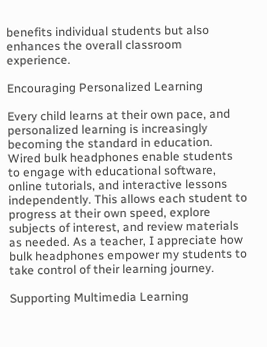benefits individual students but also enhances the overall classroom experience.

Encouraging Personalized Learning

Every child learns at their own pace, and personalized learning is increasingly becoming the standard in education. Wired bulk headphones enable students to engage with educational software, online tutorials, and interactive lessons independently. This allows each student to progress at their own speed, explore subjects of interest, and review materials as needed. As a teacher, I appreciate how bulk headphones empower my students to take control of their learning journey.

Supporting Multimedia Learning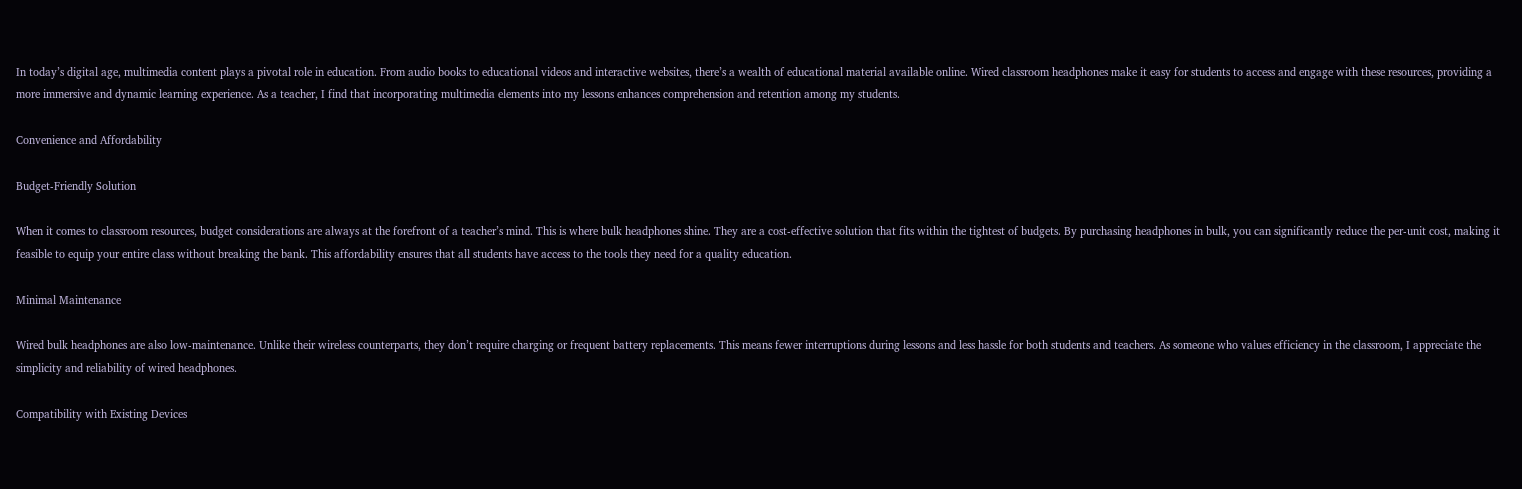In today’s digital age, multimedia content plays a pivotal role in education. From audio books to educational videos and interactive websites, there’s a wealth of educational material available online. Wired classroom headphones make it easy for students to access and engage with these resources, providing a more immersive and dynamic learning experience. As a teacher, I find that incorporating multimedia elements into my lessons enhances comprehension and retention among my students.

Convenience and Affordability

Budget-Friendly Solution

When it comes to classroom resources, budget considerations are always at the forefront of a teacher’s mind. This is where bulk headphones shine. They are a cost-effective solution that fits within the tightest of budgets. By purchasing headphones in bulk, you can significantly reduce the per-unit cost, making it feasible to equip your entire class without breaking the bank. This affordability ensures that all students have access to the tools they need for a quality education.

Minimal Maintenance

Wired bulk headphones are also low-maintenance. Unlike their wireless counterparts, they don’t require charging or frequent battery replacements. This means fewer interruptions during lessons and less hassle for both students and teachers. As someone who values efficiency in the classroom, I appreciate the simplicity and reliability of wired headphones.

Compatibility with Existing Devices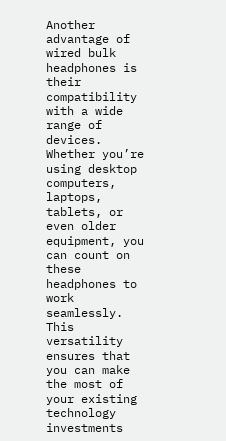Another advantage of wired bulk headphones is their compatibility with a wide range of devices. Whether you’re using desktop computers, laptops, tablets, or even older equipment, you can count on these headphones to work seamlessly. This versatility ensures that you can make the most of your existing technology investments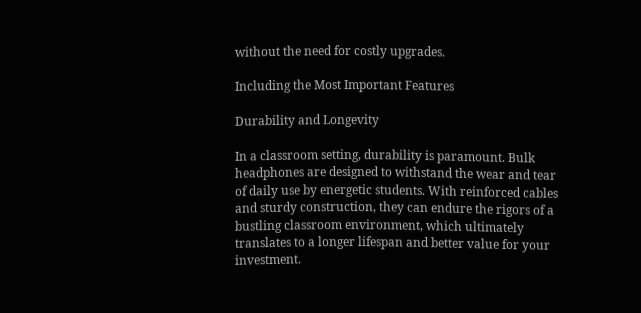without the need for costly upgrades.

Including the Most Important Features

Durability and Longevity

In a classroom setting, durability is paramount. Bulk headphones are designed to withstand the wear and tear of daily use by energetic students. With reinforced cables and sturdy construction, they can endure the rigors of a bustling classroom environment, which ultimately translates to a longer lifespan and better value for your investment.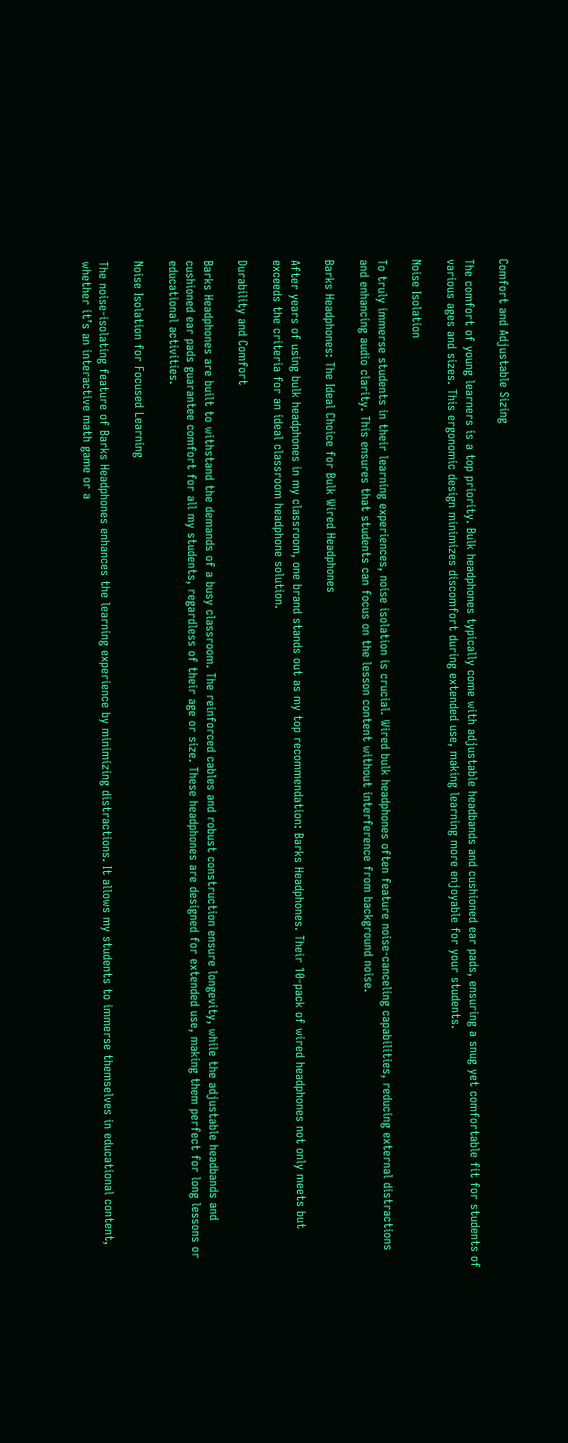Comfort and Adjustable Sizing

The comfort of young learners is a top priority. Bulk headphones typically come with adjustable headbands and cushioned ear pads, ensuring a snug yet comfortable fit for students of various ages and sizes. This ergonomic design minimizes discomfort during extended use, making learning more enjoyable for your students.

Noise Isolation

To truly immerse students in their learning experiences, noise isolation is crucial. Wired bulk headphones often feature noise-canceling capabilities, reducing external distractions and enhancing audio clarity. This ensures that students can focus on the lesson content without interference from background noise.

Barks Headphones: The Ideal Choice for Bulk Wired Headphones

After years of using bulk headphones in my classroom, one brand stands out as my top recommendation: Barks Headphones. Their 10-pack of wired headphones not only meets but exceeds the criteria for an ideal classroom headphone solution.

Durability and Comfort

Barks Headphones are built to withstand the demands of a busy classroom. The reinforced cables and robust construction ensure longevity, while the adjustable headbands and cushioned ear pads guarantee comfort for all my students, regardless of their age or size. These headphones are designed for extended use, making them perfect for long lessons or educational activities.

Noise Isolation for Focused Learning

The noise-isolating feature of Barks Headphones enhances the learning experience by minimizing distractions. It allows my students to immerse themselves in educational content, whether it’s an interactive math game or a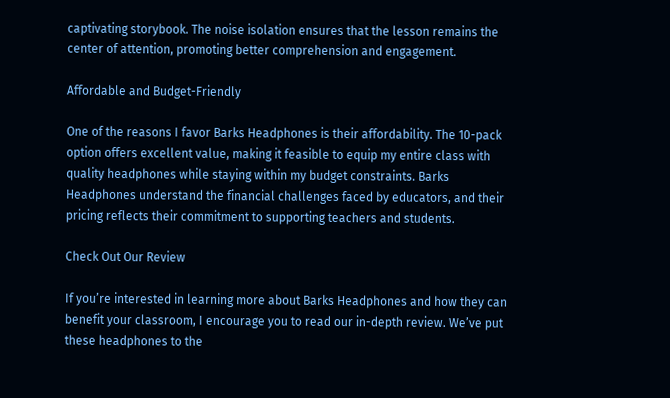captivating storybook. The noise isolation ensures that the lesson remains the center of attention, promoting better comprehension and engagement.

Affordable and Budget-Friendly

One of the reasons I favor Barks Headphones is their affordability. The 10-pack option offers excellent value, making it feasible to equip my entire class with quality headphones while staying within my budget constraints. Barks Headphones understand the financial challenges faced by educators, and their pricing reflects their commitment to supporting teachers and students.

Check Out Our Review

If you’re interested in learning more about Barks Headphones and how they can benefit your classroom, I encourage you to read our in-depth review. We’ve put these headphones to the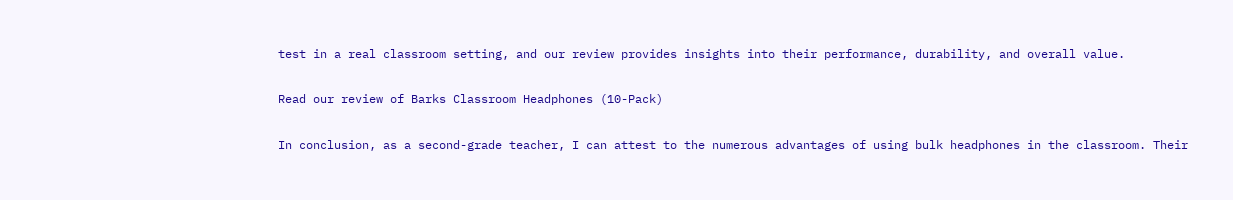test in a real classroom setting, and our review provides insights into their performance, durability, and overall value.

Read our review of Barks Classroom Headphones (10-Pack)

In conclusion, as a second-grade teacher, I can attest to the numerous advantages of using bulk headphones in the classroom. Their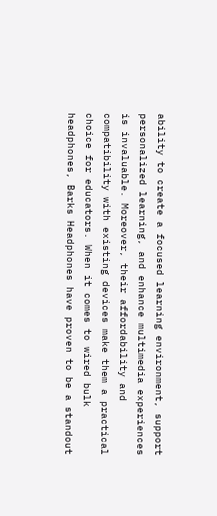ability to create a focused learning environment, support personalized learning, and enhance multimedia experiences is invaluable. Moreover, their affordability and compatibility with existing devices make them a practical choice for educators. When it comes to wired bulk headphones, Barks Headphones have proven to be a standout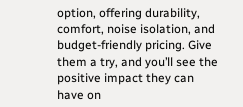option, offering durability, comfort, noise isolation, and budget-friendly pricing. Give them a try, and you’ll see the positive impact they can have on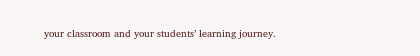your classroom and your students’ learning journey.